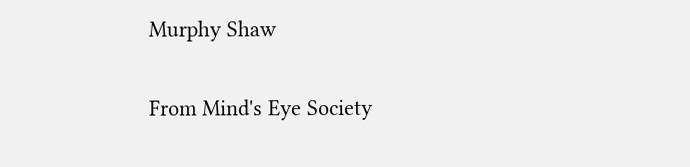Murphy Shaw

From Mind's Eye Society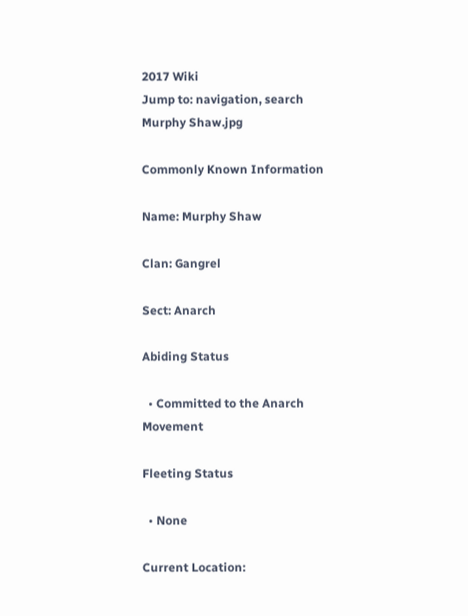2017 Wiki
Jump to: navigation, search
Murphy Shaw.jpg

Commonly Known Information

Name: Murphy Shaw

Clan: Gangrel

Sect: Anarch

Abiding Status

  • Committed to the Anarch Movement

Fleeting Status

  • None

Current Location: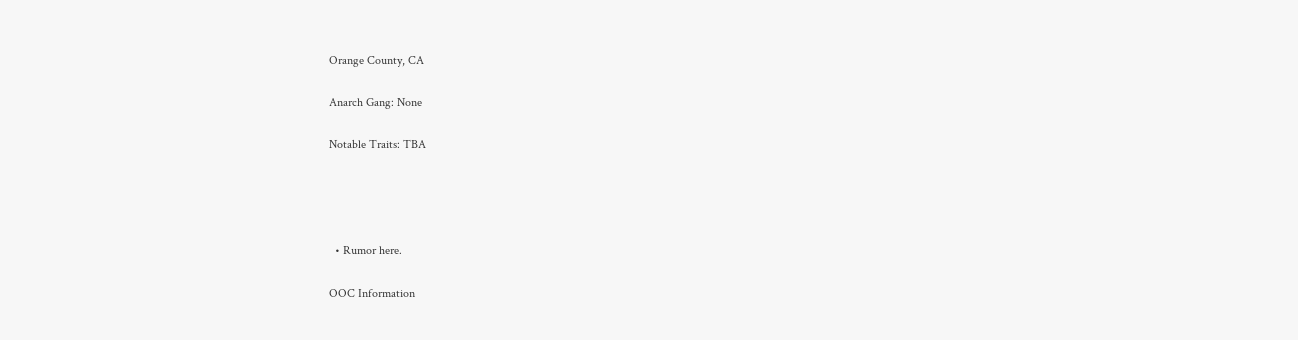Orange County, CA

Anarch Gang: None

Notable Traits: TBA




  • Rumor here.

OOC Information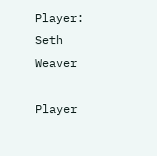Player: Seth Weaver

Player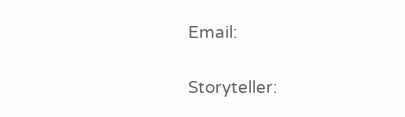Email:

Storyteller: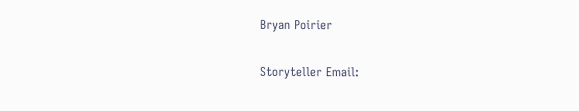Bryan Poirier

Storyteller Email: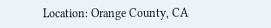Location: Orange County, CA